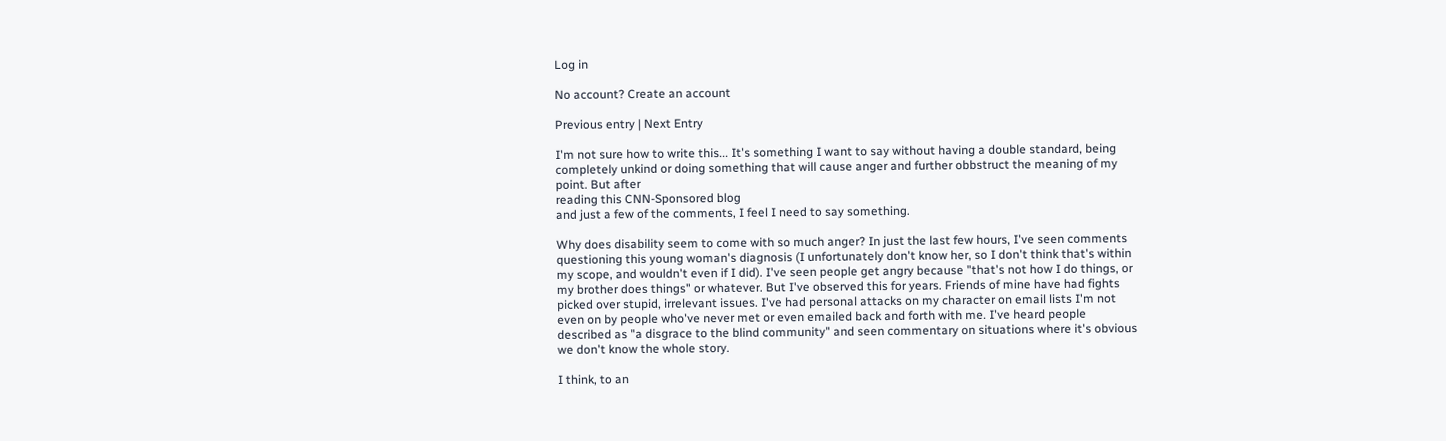Log in

No account? Create an account

Previous entry | Next Entry

I'm not sure how to write this... It's something I want to say without having a double standard, being completely unkind or doing something that will cause anger and further obbstruct the meaning of my point. But after
reading this CNN-Sponsored blog
and just a few of the comments, I feel I need to say something.

Why does disability seem to come with so much anger? In just the last few hours, I've seen comments questioning this young woman's diagnosis (I unfortunately don't know her, so I don't think that's within my scope, and wouldn't even if I did). I've seen people get angry because "that's not how I do things, or my brother does things" or whatever. But I've observed this for years. Friends of mine have had fights picked over stupid, irrelevant issues. I've had personal attacks on my character on email lists I'm not even on by people who've never met or even emailed back and forth with me. I've heard people described as "a disgrace to the blind community" and seen commentary on situations where it's obvious we don't know the whole story.

I think, to an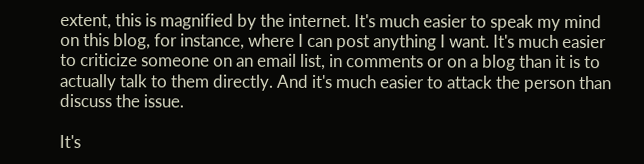extent, this is magnified by the internet. It's much easier to speak my mind on this blog, for instance, where I can post anything I want. It's much easier to criticize someone on an email list, in comments or on a blog than it is to actually talk to them directly. And it's much easier to attack the person than discuss the issue.

It's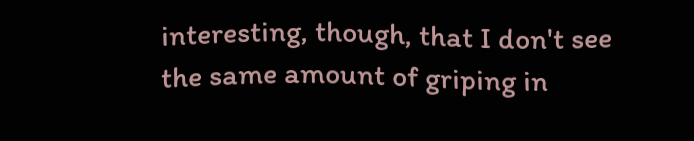interesting, though, that I don't see the same amount of griping in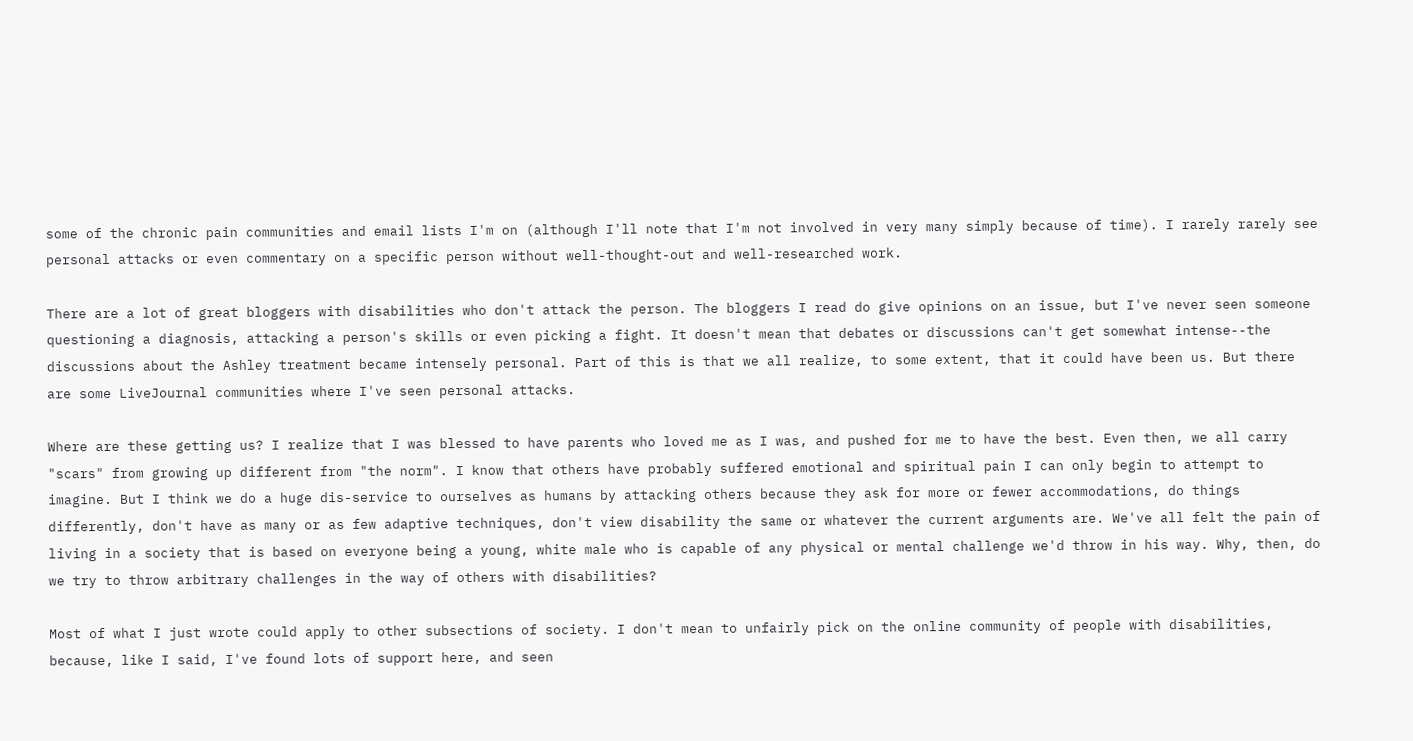some of the chronic pain communities and email lists I'm on (although I'll note that I'm not involved in very many simply because of time). I rarely rarely see personal attacks or even commentary on a specific person without well-thought-out and well-researched work.

There are a lot of great bloggers with disabilities who don't attack the person. The bloggers I read do give opinions on an issue, but I've never seen someone questioning a diagnosis, attacking a person's skills or even picking a fight. It doesn't mean that debates or discussions can't get somewhat intense--the discussions about the Ashley treatment became intensely personal. Part of this is that we all realize, to some extent, that it could have been us. But there are some LiveJournal communities where I've seen personal attacks.

Where are these getting us? I realize that I was blessed to have parents who loved me as I was, and pushed for me to have the best. Even then, we all carry "scars" from growing up different from "the norm". I know that others have probably suffered emotional and spiritual pain I can only begin to attempt to imagine. But I think we do a huge dis-service to ourselves as humans by attacking others because they ask for more or fewer accommodations, do things differently, don't have as many or as few adaptive techniques, don't view disability the same or whatever the current arguments are. We've all felt the pain of living in a society that is based on everyone being a young, white male who is capable of any physical or mental challenge we'd throw in his way. Why, then, do we try to throw arbitrary challenges in the way of others with disabilities?

Most of what I just wrote could apply to other subsections of society. I don't mean to unfairly pick on the online community of people with disabilities, because, like I said, I've found lots of support here, and seen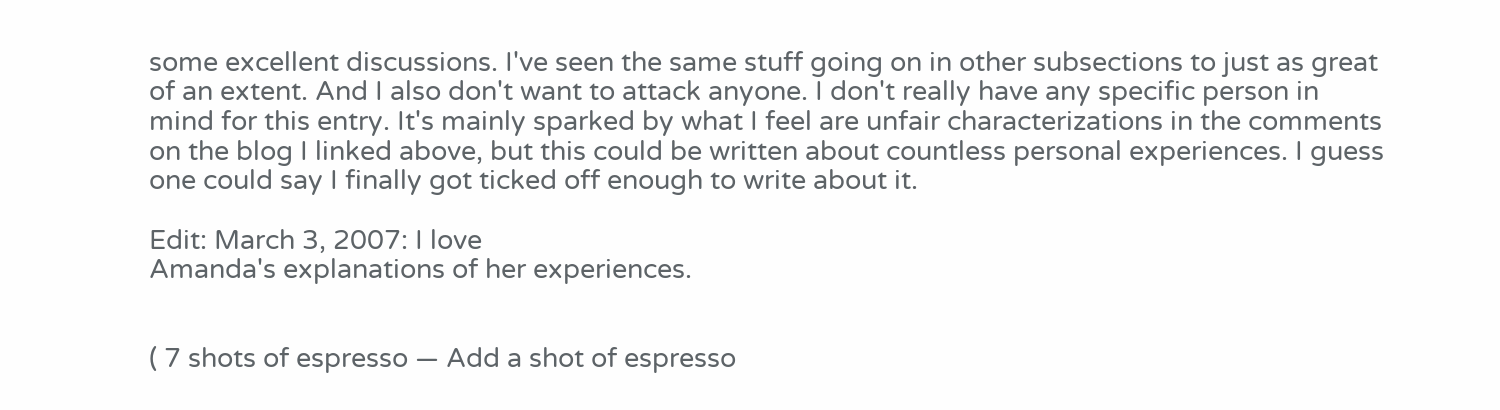some excellent discussions. I've seen the same stuff going on in other subsections to just as great of an extent. And I also don't want to attack anyone. I don't really have any specific person in mind for this entry. It's mainly sparked by what I feel are unfair characterizations in the comments on the blog I linked above, but this could be written about countless personal experiences. I guess one could say I finally got ticked off enough to write about it.

Edit: March 3, 2007: I love
Amanda's explanations of her experiences.


( 7 shots of espresso — Add a shot of espresso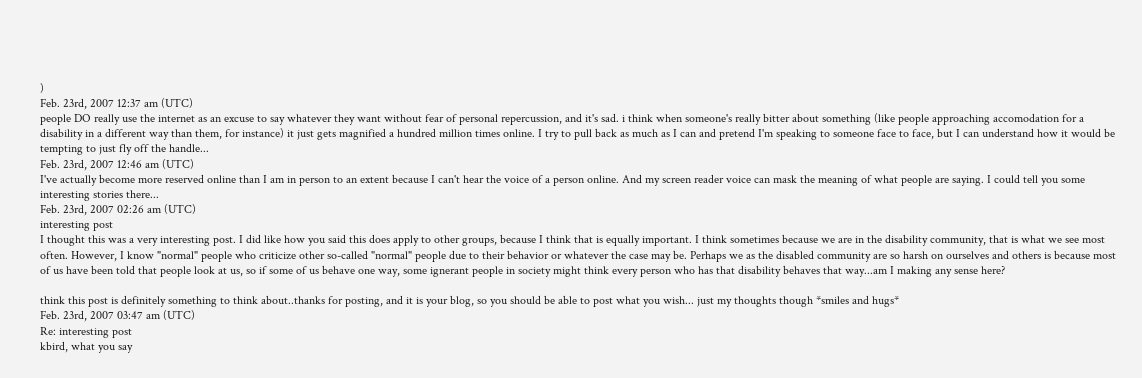)
Feb. 23rd, 2007 12:37 am (UTC)
people DO really use the internet as an excuse to say whatever they want without fear of personal repercussion, and it's sad. i think when someone's really bitter about something (like people approaching accomodation for a disability in a different way than them, for instance) it just gets magnified a hundred million times online. I try to pull back as much as I can and pretend I'm speaking to someone face to face, but I can understand how it would be tempting to just fly off the handle...
Feb. 23rd, 2007 12:46 am (UTC)
I've actually become more reserved online than I am in person to an extent because I can't hear the voice of a person online. And my screen reader voice can mask the meaning of what people are saying. I could tell you some interesting stories there...
Feb. 23rd, 2007 02:26 am (UTC)
interesting post
I thought this was a very interesting post. I did like how you said this does apply to other groups, because I think that is equally important. I think sometimes because we are in the disability community, that is what we see most often. However, I know "normal" people who criticize other so-called "normal" people due to their behavior or whatever the case may be. Perhaps we as the disabled community are so harsh on ourselves and others is because most of us have been told that people look at us, so if some of us behave one way, some ignerant people in society might think every person who has that disability behaves that way...am I making any sense here?

think this post is definitely something to think about..thanks for posting, and it is your blog, so you should be able to post what you wish... just my thoughts though *smiles and hugs*
Feb. 23rd, 2007 03:47 am (UTC)
Re: interesting post
kbird, what you say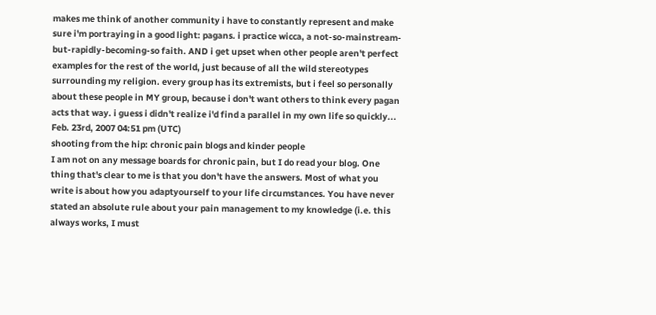makes me think of another community i have to constantly represent and make sure i'm portraying in a good light: pagans. i practice wicca, a not-so-mainstream-but-rapidly-becoming-so faith. AND i get upset when other people aren't perfect examples for the rest of the world, just because of all the wild stereotypes surrounding my religion. every group has its extremists, but i feel so personally about these people in MY group, because i don't want others to think every pagan acts that way. i guess i didn't realize i'd find a parallel in my own life so quickly...
Feb. 23rd, 2007 04:51 pm (UTC)
shooting from the hip: chronic pain blogs and kinder people
I am not on any message boards for chronic pain, but I do read your blog. One thing that's clear to me is that you don't have the answers. Most of what you write is about how you adaptyourself to your life circumstances. You have never stated an absolute rule about your pain management to my knowledge (i.e. this always works, I must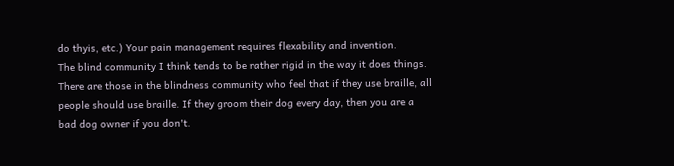do thyis, etc.) Your pain management requires flexability and invention.
The blind community I think tends to be rather rigid in the way it does things. There are those in the blindness community who feel that if they use braille, all people should use braille. If they groom their dog every day, then you are a bad dog owner if you don't.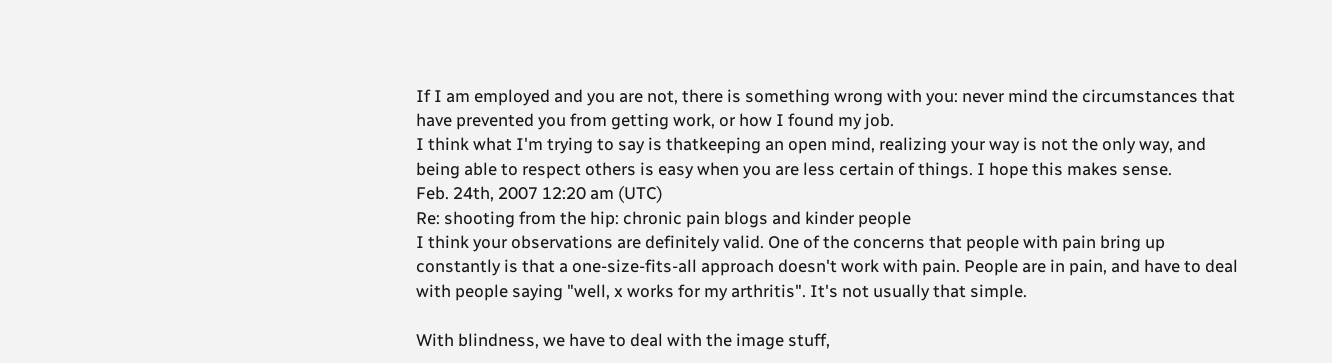If I am employed and you are not, there is something wrong with you: never mind the circumstances that have prevented you from getting work, or how I found my job.
I think what I'm trying to say is thatkeeping an open mind, realizing your way is not the only way, and being able to respect others is easy when you are less certain of things. I hope this makes sense.
Feb. 24th, 2007 12:20 am (UTC)
Re: shooting from the hip: chronic pain blogs and kinder people
I think your observations are definitely valid. One of the concerns that people with pain bring up constantly is that a one-size-fits-all approach doesn't work with pain. People are in pain, and have to deal with people saying "well, x works for my arthritis". It's not usually that simple.

With blindness, we have to deal with the image stuff,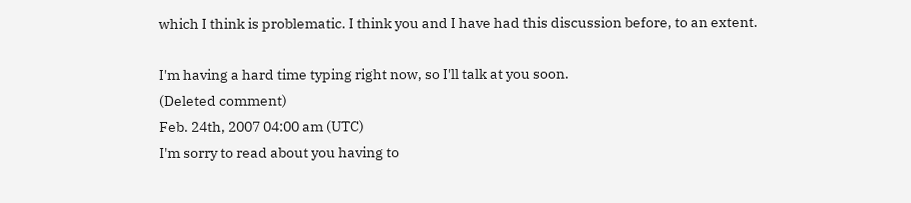which I think is problematic. I think you and I have had this discussion before, to an extent.

I'm having a hard time typing right now, so I'll talk at you soon.
(Deleted comment)
Feb. 24th, 2007 04:00 am (UTC)
I'm sorry to read about you having to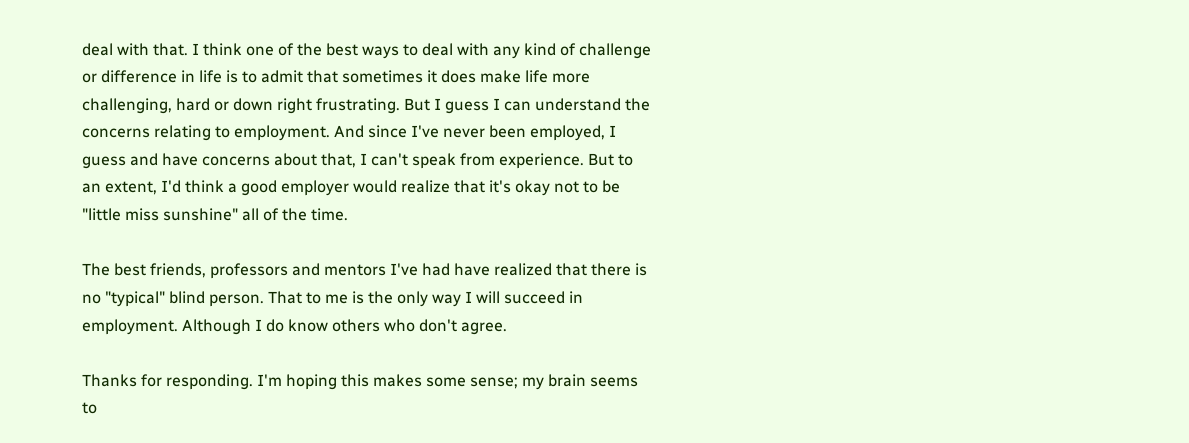deal with that. I think one of the best ways to deal with any kind of challenge or difference in life is to admit that sometimes it does make life more challenging, hard or down right frustrating. But I guess I can understand the concerns relating to employment. And since I've never been employed, I guess and have concerns about that, I can't speak from experience. But to an extent, I'd think a good employer would realize that it's okay not to be "little miss sunshine" all of the time.

The best friends, professors and mentors I've had have realized that there is no "typical" blind person. That to me is the only way I will succeed in employment. Although I do know others who don't agree.

Thanks for responding. I'm hoping this makes some sense; my brain seems to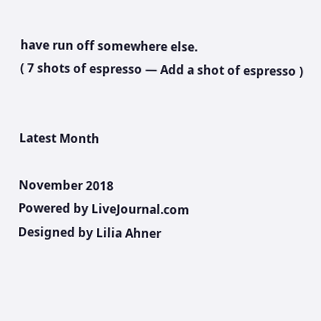have run off somewhere else.
( 7 shots of espresso — Add a shot of espresso )


Latest Month

November 2018
Powered by LiveJournal.com
Designed by Lilia Ahner